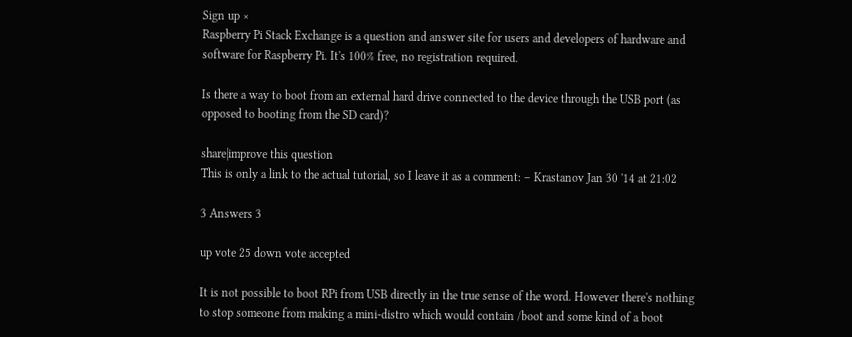Sign up ×
Raspberry Pi Stack Exchange is a question and answer site for users and developers of hardware and software for Raspberry Pi. It's 100% free, no registration required.

Is there a way to boot from an external hard drive connected to the device through the USB port (as opposed to booting from the SD card)?

share|improve this question
This is only a link to the actual tutorial, so I leave it as a comment: – Krastanov Jan 30 '14 at 21:02

3 Answers 3

up vote 25 down vote accepted

It is not possible to boot RPi from USB directly in the true sense of the word. However there's nothing to stop someone from making a mini-distro which would contain /boot and some kind of a boot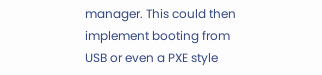manager. This could then implement booting from USB or even a PXE style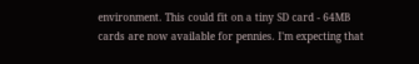environment. This could fit on a tiny SD card - 64MB cards are now available for pennies. I'm expecting that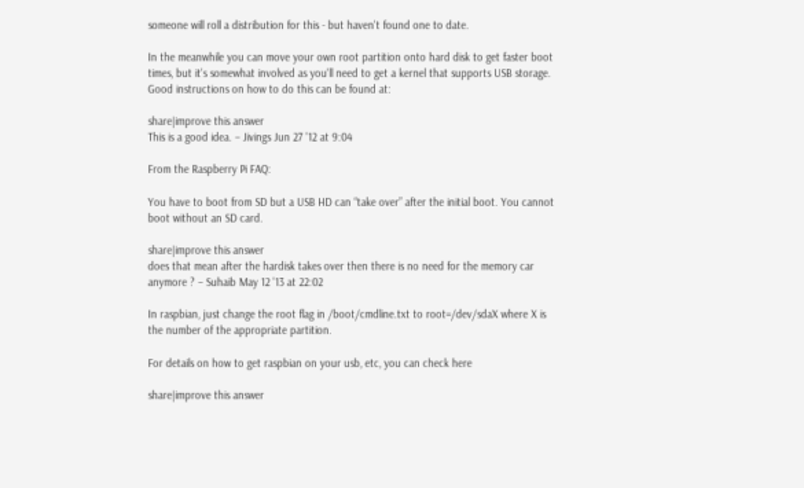someone will roll a distribution for this - but haven't found one to date.

In the meanwhile you can move your own root partition onto hard disk to get faster boot times, but it's somewhat involved as you'll need to get a kernel that supports USB storage. Good instructions on how to do this can be found at:

share|improve this answer
This is a good idea. – Jivings Jun 27 '12 at 9:04

From the Raspberry Pi FAQ:

You have to boot from SD but a USB HD can “take over” after the initial boot. You cannot boot without an SD card.

share|improve this answer
does that mean after the hardisk takes over then there is no need for the memory car anymore ? – Suhaib May 12 '13 at 22:02

In raspbian, just change the root flag in /boot/cmdline.txt to root=/dev/sdaX where X is the number of the appropriate partition.

For details on how to get raspbian on your usb, etc, you can check here

share|improve this answer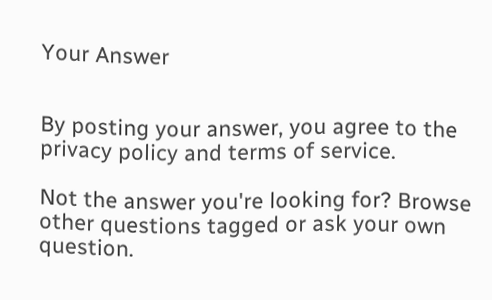Your Answer


By posting your answer, you agree to the privacy policy and terms of service.

Not the answer you're looking for? Browse other questions tagged or ask your own question.